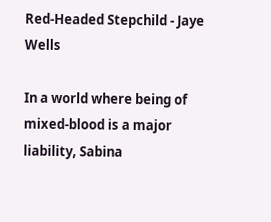Red-Headed Stepchild - Jaye Wells

In a world where being of mixed-blood is a major liability, Sabina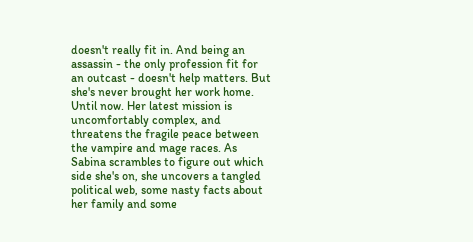doesn't really fit in. And being an assassin - the only profession fit for an outcast - doesn't help matters. But she's never brought her work home. Until now. Her latest mission is uncomfortably complex, and threatens the fragile peace between the vampire and mage races. As Sabina scrambles to figure out which side she's on, she uncovers a tangled political web, some nasty facts about her family and some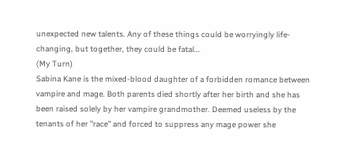unexpected new talents. Any of these things could be worryingly life-changing, but together, they could be fatal...
(My Turn)
Sabina Kane is the mixed-blood daughter of a forbidden romance between vampire and mage. Both parents died shortly after her birth and she has been raised solely by her vampire grandmother. Deemed useless by the tenants of her "race" and forced to suppress any mage power she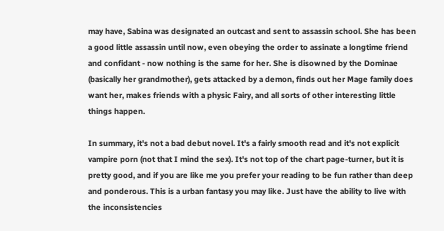may have, Sabina was designated an outcast and sent to assassin school. She has been a good little assassin until now, even obeying the order to assinate a longtime friend and confidant - now nothing is the same for her. She is disowned by the Dominae (basically her grandmother), gets attacked by a demon, finds out her Mage family does want her, makes friends with a physic Fairy, and all sorts of other interesting little things happen.

In summary, it's not a bad debut novel. It's a fairly smooth read and it's not explicit vampire porn (not that I mind the sex). It's not top of the chart page-turner, but it is pretty good, and if you are like me you prefer your reading to be fun rather than deep and ponderous. This is a urban fantasy you may like. Just have the ability to live with the inconsistencies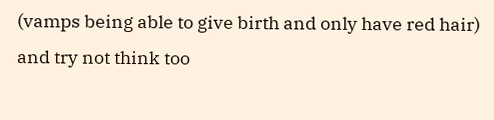(vamps being able to give birth and only have red hair) and try not think too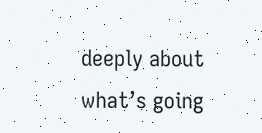deeply about what’s going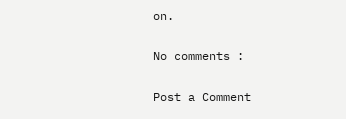on.

No comments :

Post a Comment